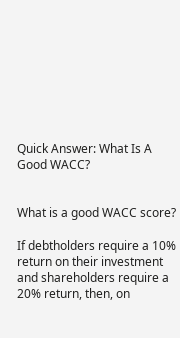Quick Answer: What Is A Good WACC?


What is a good WACC score?

If debtholders require a 10% return on their investment and shareholders require a 20% return, then, on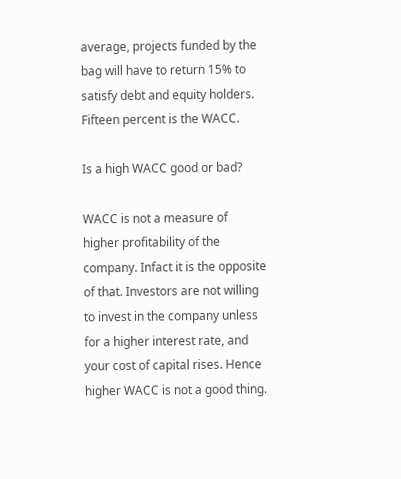average, projects funded by the bag will have to return 15% to satisfy debt and equity holders. Fifteen percent is the WACC.

Is a high WACC good or bad?

WACC is not a measure of higher profitability of the company. Infact it is the opposite of that. Investors are not willing to invest in the company unless for a higher interest rate, and your cost of capital rises. Hence higher WACC is not a good thing.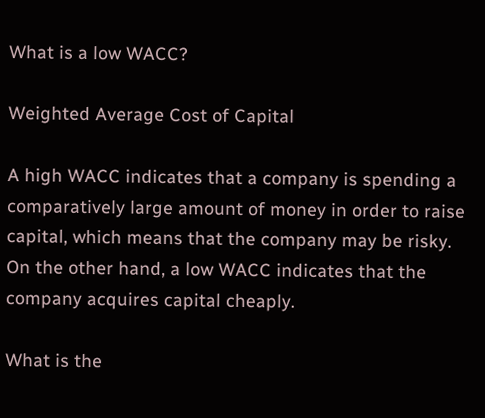What is a low WACC?

Weighted Average Cost of Capital

A high WACC indicates that a company is spending a comparatively large amount of money in order to raise capital, which means that the company may be risky. On the other hand, a low WACC indicates that the company acquires capital cheaply.

What is the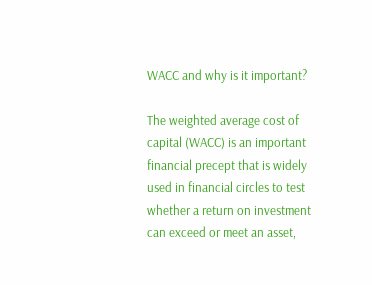WACC and why is it important?

The weighted average cost of capital (WACC) is an important financial precept that is widely used in financial circles to test whether a return on investment can exceed or meet an asset,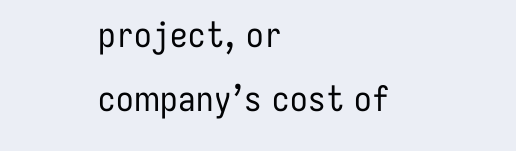project, or company’s cost of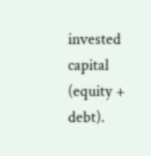invested capital (equity + debt).